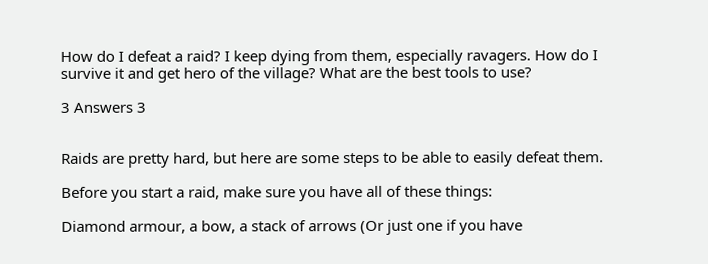How do I defeat a raid? I keep dying from them, especially ravagers. How do I survive it and get hero of the village? What are the best tools to use?

3 Answers 3


Raids are pretty hard, but here are some steps to be able to easily defeat them.

Before you start a raid, make sure you have all of these things:

Diamond armour, a bow, a stack of arrows (Or just one if you have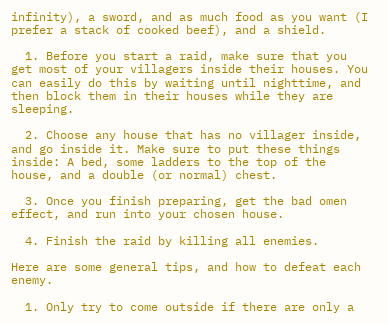infinity), a sword, and as much food as you want (I prefer a stack of cooked beef), and a shield.

  1. Before you start a raid, make sure that you get most of your villagers inside their houses. You can easily do this by waiting until nighttime, and then block them in their houses while they are sleeping.

  2. Choose any house that has no villager inside, and go inside it. Make sure to put these things inside: A bed, some ladders to the top of the house, and a double (or normal) chest.

  3. Once you finish preparing, get the bad omen effect, and run into your chosen house.

  4. Finish the raid by killing all enemies.

Here are some general tips, and how to defeat each enemy.

  1. Only try to come outside if there are only a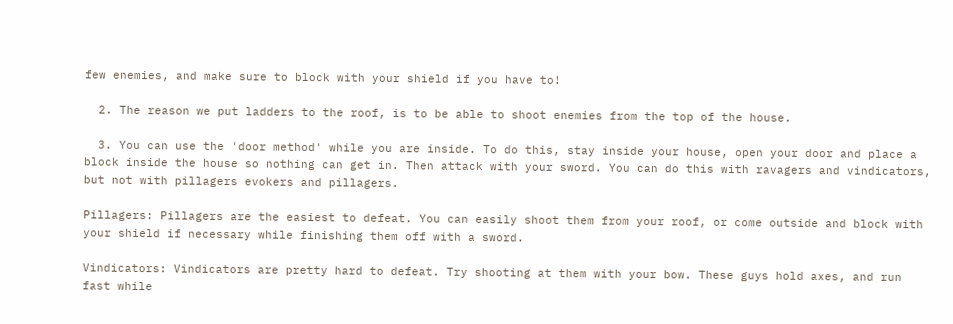few enemies, and make sure to block with your shield if you have to!

  2. The reason we put ladders to the roof, is to be able to shoot enemies from the top of the house.

  3. You can use the 'door method' while you are inside. To do this, stay inside your house, open your door and place a block inside the house so nothing can get in. Then attack with your sword. You can do this with ravagers and vindicators, but not with pillagers evokers and pillagers.

Pillagers: Pillagers are the easiest to defeat. You can easily shoot them from your roof, or come outside and block with your shield if necessary while finishing them off with a sword.

Vindicators: Vindicators are pretty hard to defeat. Try shooting at them with your bow. These guys hold axes, and run fast while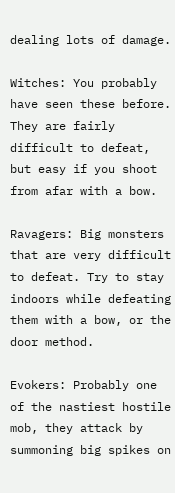dealing lots of damage.

Witches: You probably have seen these before. They are fairly difficult to defeat, but easy if you shoot from afar with a bow.

Ravagers: Big monsters that are very difficult to defeat. Try to stay indoors while defeating them with a bow, or the door method.

Evokers: Probably one of the nastiest hostile mob, they attack by summoning big spikes on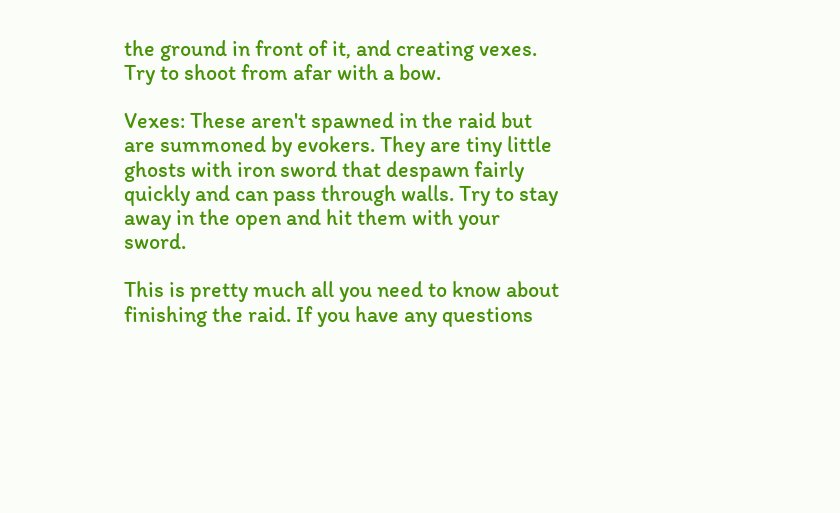the ground in front of it, and creating vexes. Try to shoot from afar with a bow.

Vexes: These aren't spawned in the raid but are summoned by evokers. They are tiny little ghosts with iron sword that despawn fairly quickly and can pass through walls. Try to stay away in the open and hit them with your sword.

This is pretty much all you need to know about finishing the raid. If you have any questions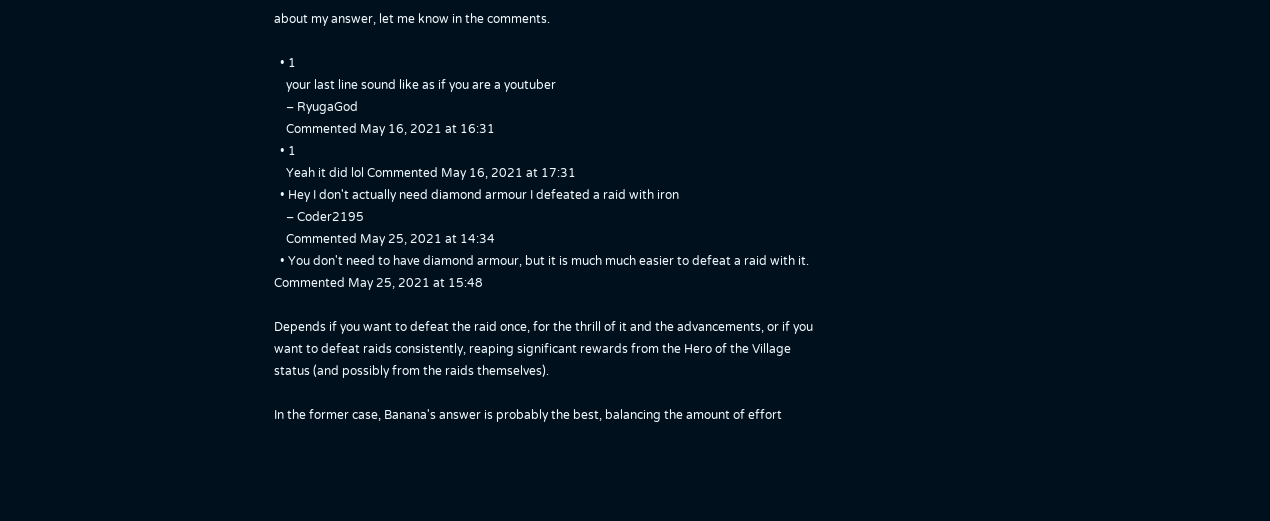about my answer, let me know in the comments.

  • 1
    your last line sound like as if you are a youtuber
    – RyugaGod
    Commented May 16, 2021 at 16:31
  • 1
    Yeah it did lol Commented May 16, 2021 at 17:31
  • Hey I don't actually need diamond armour I defeated a raid with iron
    – Coder2195
    Commented May 25, 2021 at 14:34
  • You don't need to have diamond armour, but it is much much easier to defeat a raid with it. Commented May 25, 2021 at 15:48

Depends if you want to defeat the raid once, for the thrill of it and the advancements, or if you want to defeat raids consistently, reaping significant rewards from the Hero of the Village status (and possibly from the raids themselves).

In the former case, Banana's answer is probably the best, balancing the amount of effort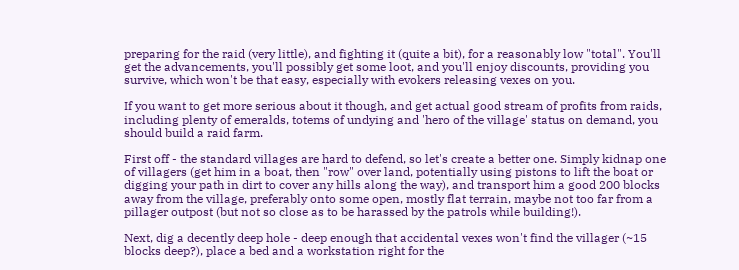preparing for the raid (very little), and fighting it (quite a bit), for a reasonably low "total". You'll get the advancements, you'll possibly get some loot, and you'll enjoy discounts, providing you survive, which won't be that easy, especially with evokers releasing vexes on you.

If you want to get more serious about it though, and get actual good stream of profits from raids, including plenty of emeralds, totems of undying and 'hero of the village' status on demand, you should build a raid farm.

First off - the standard villages are hard to defend, so let's create a better one. Simply kidnap one of villagers (get him in a boat, then "row" over land, potentially using pistons to lift the boat or digging your path in dirt to cover any hills along the way), and transport him a good 200 blocks away from the village, preferably onto some open, mostly flat terrain, maybe not too far from a pillager outpost (but not so close as to be harassed by the patrols while building!).

Next, dig a decently deep hole - deep enough that accidental vexes won't find the villager (~15 blocks deep?), place a bed and a workstation right for the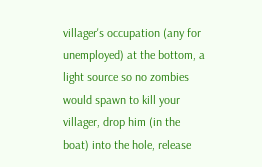villager's occupation (any for unemployed) at the bottom, a light source so no zombies would spawn to kill your villager, drop him (in the boat) into the hole, release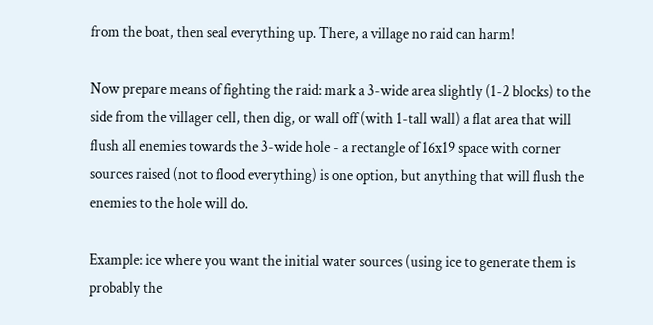from the boat, then seal everything up. There, a village no raid can harm!

Now prepare means of fighting the raid: mark a 3-wide area slightly (1-2 blocks) to the side from the villager cell, then dig, or wall off (with 1-tall wall) a flat area that will flush all enemies towards the 3-wide hole - a rectangle of 16x19 space with corner sources raised (not to flood everything) is one option, but anything that will flush the enemies to the hole will do.

Example: ice where you want the initial water sources (using ice to generate them is probably the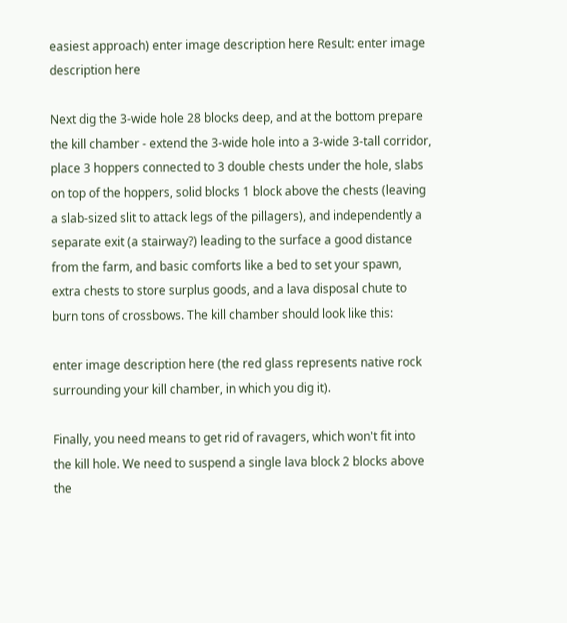easiest approach) enter image description here Result: enter image description here

Next dig the 3-wide hole 28 blocks deep, and at the bottom prepare the kill chamber - extend the 3-wide hole into a 3-wide 3-tall corridor, place 3 hoppers connected to 3 double chests under the hole, slabs on top of the hoppers, solid blocks 1 block above the chests (leaving a slab-sized slit to attack legs of the pillagers), and independently a separate exit (a stairway?) leading to the surface a good distance from the farm, and basic comforts like a bed to set your spawn, extra chests to store surplus goods, and a lava disposal chute to burn tons of crossbows. The kill chamber should look like this:

enter image description here (the red glass represents native rock surrounding your kill chamber, in which you dig it).

Finally, you need means to get rid of ravagers, which won't fit into the kill hole. We need to suspend a single lava block 2 blocks above the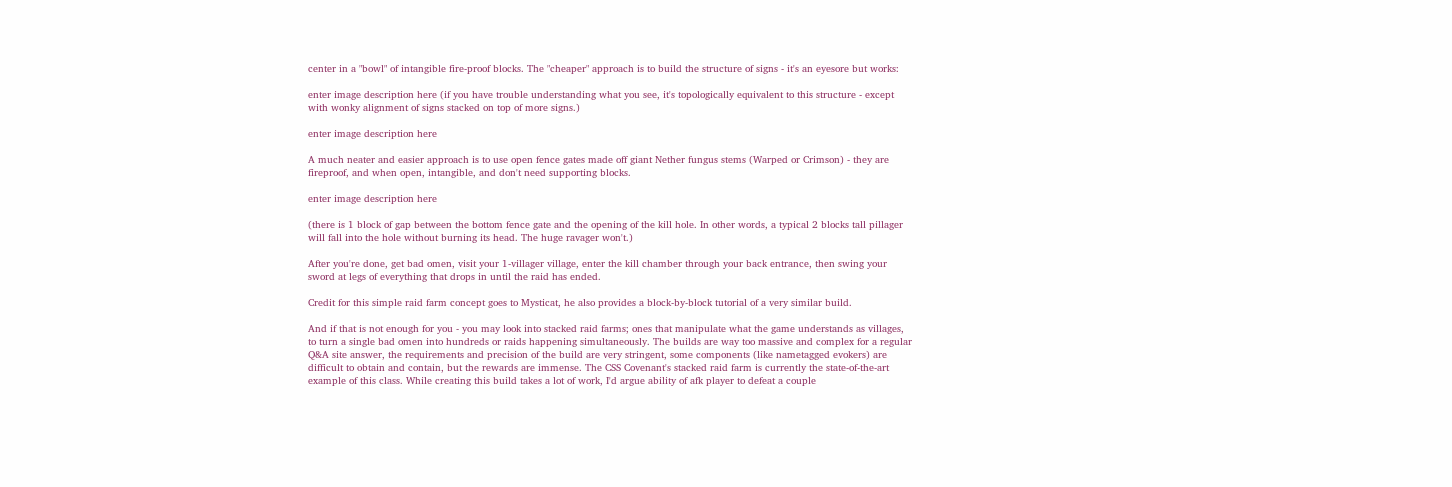center in a "bowl" of intangible fire-proof blocks. The "cheaper" approach is to build the structure of signs - it's an eyesore but works:

enter image description here (if you have trouble understanding what you see, it's topologically equivalent to this structure - except with wonky alignment of signs stacked on top of more signs.)

enter image description here

A much neater and easier approach is to use open fence gates made off giant Nether fungus stems (Warped or Crimson) - they are fireproof, and when open, intangible, and don't need supporting blocks.

enter image description here

(there is 1 block of gap between the bottom fence gate and the opening of the kill hole. In other words, a typical 2 blocks tall pillager will fall into the hole without burning its head. The huge ravager won't.)

After you're done, get bad omen, visit your 1-villager village, enter the kill chamber through your back entrance, then swing your sword at legs of everything that drops in until the raid has ended.

Credit for this simple raid farm concept goes to Mysticat, he also provides a block-by-block tutorial of a very similar build.

And if that is not enough for you - you may look into stacked raid farms; ones that manipulate what the game understands as villages, to turn a single bad omen into hundreds or raids happening simultaneously. The builds are way too massive and complex for a regular Q&A site answer, the requirements and precision of the build are very stringent, some components (like nametagged evokers) are difficult to obtain and contain, but the rewards are immense. The CSS Covenant's stacked raid farm is currently the state-of-the-art example of this class. While creating this build takes a lot of work, I'd argue ability of afk player to defeat a couple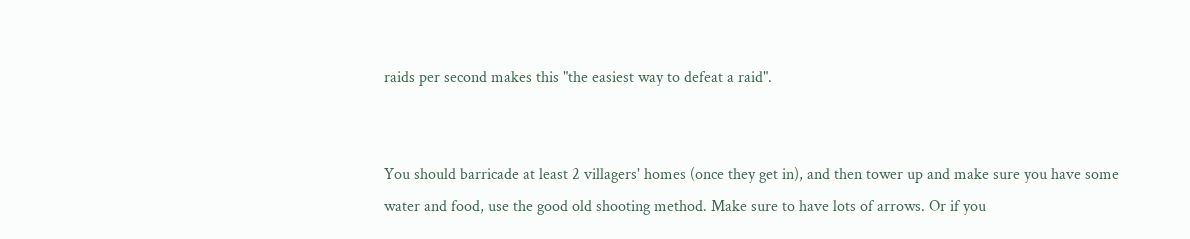raids per second makes this "the easiest way to defeat a raid".


You should barricade at least 2 villagers' homes (once they get in), and then tower up and make sure you have some water and food, use the good old shooting method. Make sure to have lots of arrows. Or if you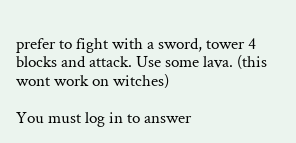prefer to fight with a sword, tower 4 blocks and attack. Use some lava. (this wont work on witches)

You must log in to answer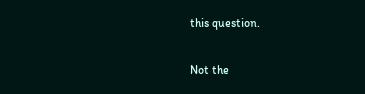this question.

Not the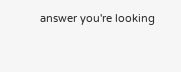answer you're looking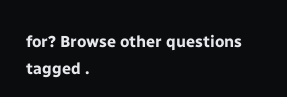for? Browse other questions tagged .